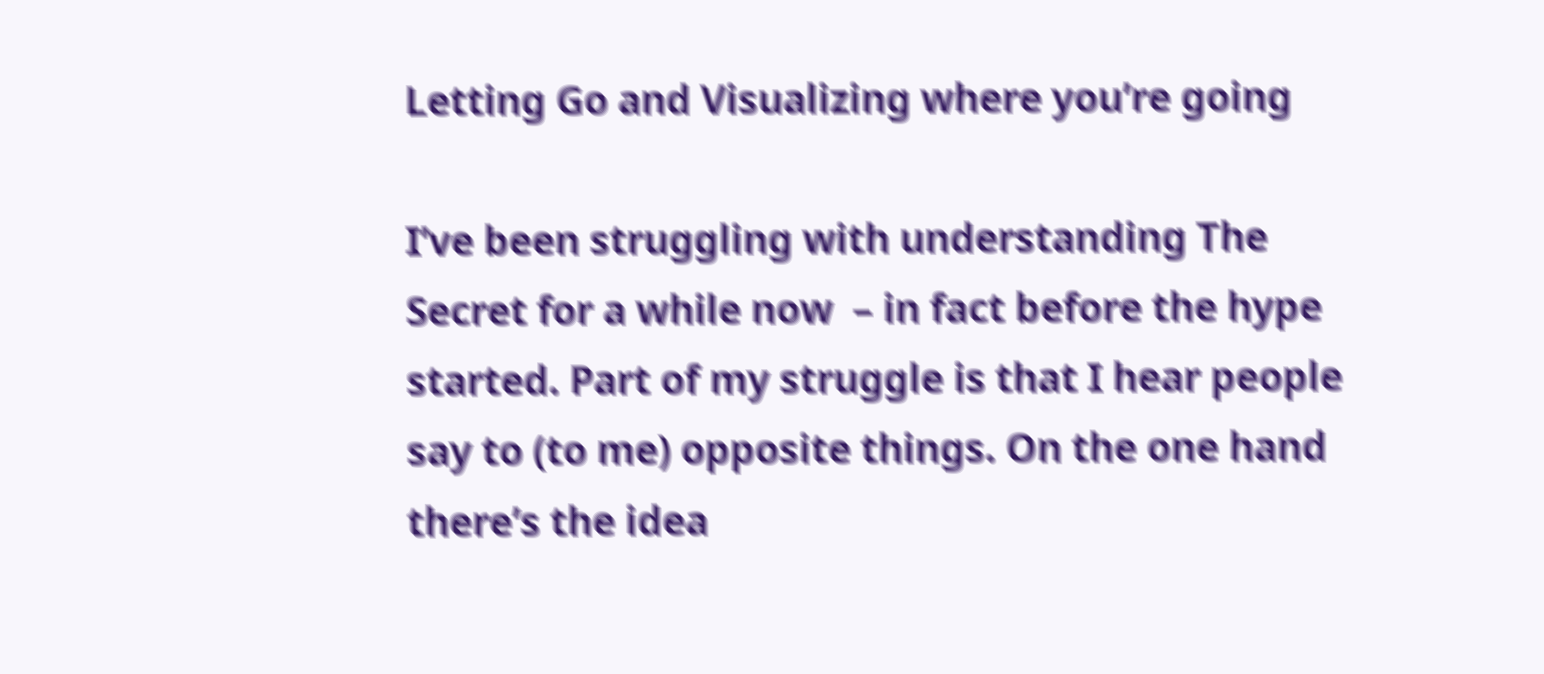Letting Go and Visualizing where you’re going

I’ve been struggling with understanding The Secret for a while now  – in fact before the hype started. Part of my struggle is that I hear people say to (to me) opposite things. On the one hand there’s the idea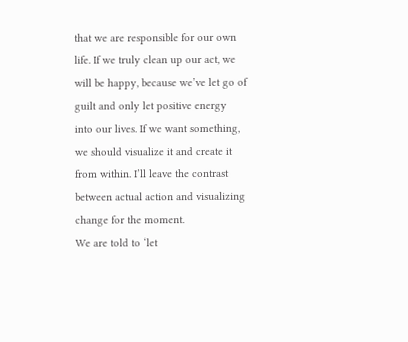that we are responsible for our own life. If we truly clean up our act, we will be happy, because we’ve let go of guilt and only let positive energy into our lives. If we want something, we should visualize it and create it from within. I’ll leave the contrast between actual action and visualizing change for the moment.
We are told to ‘let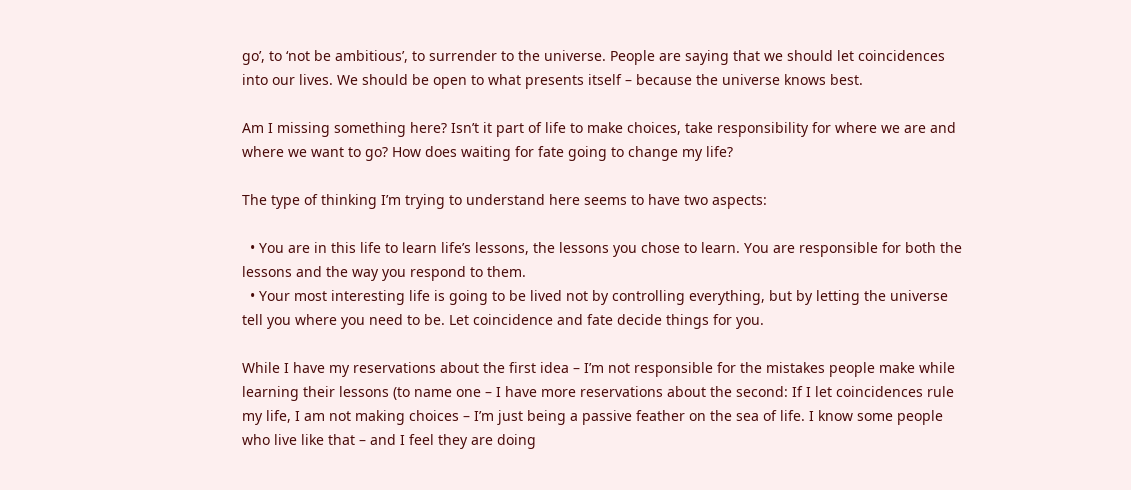go’, to ‘not be ambitious’, to surrender to the universe. People are saying that we should let coincidences into our lives. We should be open to what presents itself – because the universe knows best.

Am I missing something here? Isn’t it part of life to make choices, take responsibility for where we are and where we want to go? How does waiting for fate going to change my life?

The type of thinking I’m trying to understand here seems to have two aspects:

  • You are in this life to learn life’s lessons, the lessons you chose to learn. You are responsible for both the lessons and the way you respond to them.
  • Your most interesting life is going to be lived not by controlling everything, but by letting the universe tell you where you need to be. Let coincidence and fate decide things for you.

While I have my reservations about the first idea – I’m not responsible for the mistakes people make while learning their lessons (to name one – I have more reservations about the second: If I let coincidences rule my life, I am not making choices – I’m just being a passive feather on the sea of life. I know some people who live like that – and I feel they are doing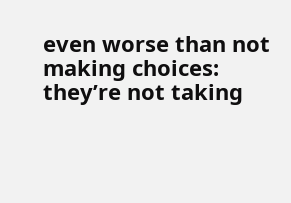even worse than not making choices: they’re not taking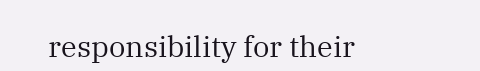responsibility for their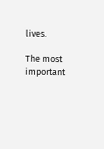lives.

The most important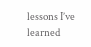lessons I’ve learned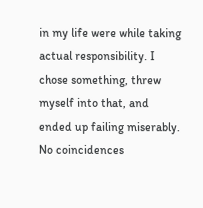in my life were while taking actual responsibility. I chose something, threw myself into that, and ended up failing miserably. No coincidences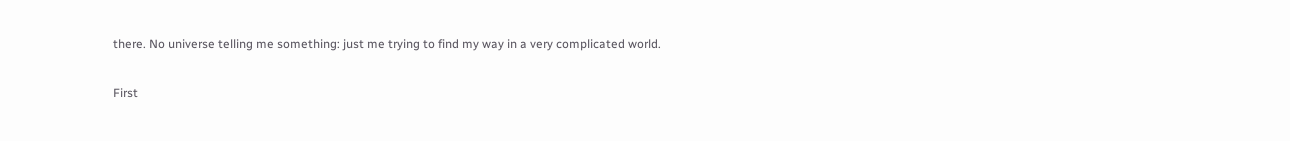there. No universe telling me something: just me trying to find my way in a very complicated world.

First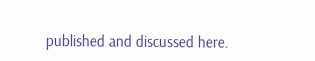published and discussed here.